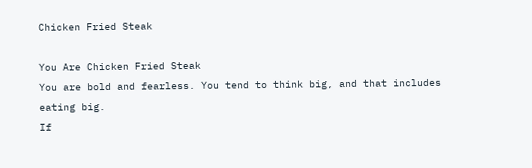Chicken Fried Steak

You Are Chicken Fried Steak
You are bold and fearless. You tend to think big, and that includes eating big.
If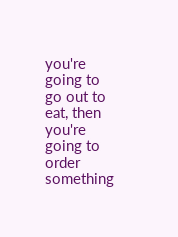you're going to go out to eat, then you're going to order something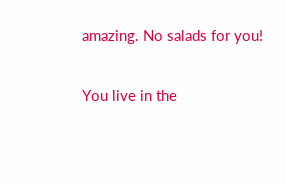amazing. No salads for you!

You live in the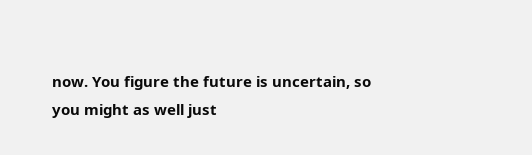now. You figure the future is uncertain, so you might as well just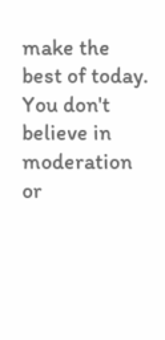make the best of today.
You don't believe in moderation or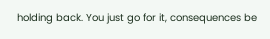holding back. You just go for it, consequences be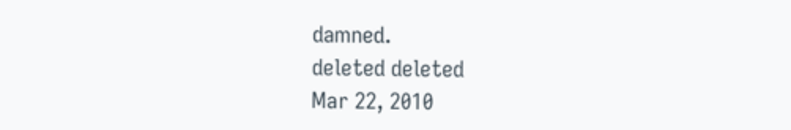damned.
deleted deleted
Mar 22, 2010